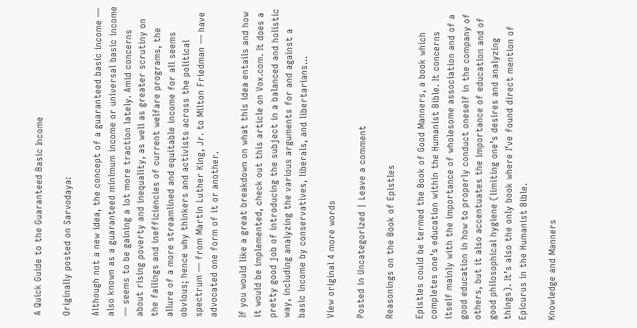A Quick Guide to the Guaranteed Basic Income

Originally posted on Sarvodaya:

Although not a new idea, the concept of a guaranteed basic income — also known as a guaranteed minimum income or universal basic income — seems to be gaining a lot more traction lately. Amid concerns about rising poverty and inequality, as well as greater scrutiny on the failings and inefficiencies of current welfare programs, the allure of a more streamlined and equitable income for all seems obvious; hence why thinkers and activists across the political spectrum — from Martin Luther King, Jr. to Milton Friedman — have advocated one form of it or another.

If you would like a great breakdown on what this idea entails and how it would be implemented, check out this article on Vox.com. It does a pretty good job of introducing the subject in a balanced and holistic way, including analyzing the various arguments for and against a basic income by conservatives, liberals, and libertarians…

View original 4 more words

Posted in Uncategorized | Leave a comment

Reasonings on the Book of Epistles

Epistles could be termed the Book of Good Manners, a book which completes one’s education within the Humanist Bible. It concerns itself mainly with the importance of wholesome association and of a good education in how to properly conduct oneself in the company of others, but it also accentuates the importance of education and of good philosophical hygiene (limiting one’s desires and analyzing things). It’s also the only book where I’ve found direct mention of Epicurus in the Humanist Bible.

Knowledge and Manners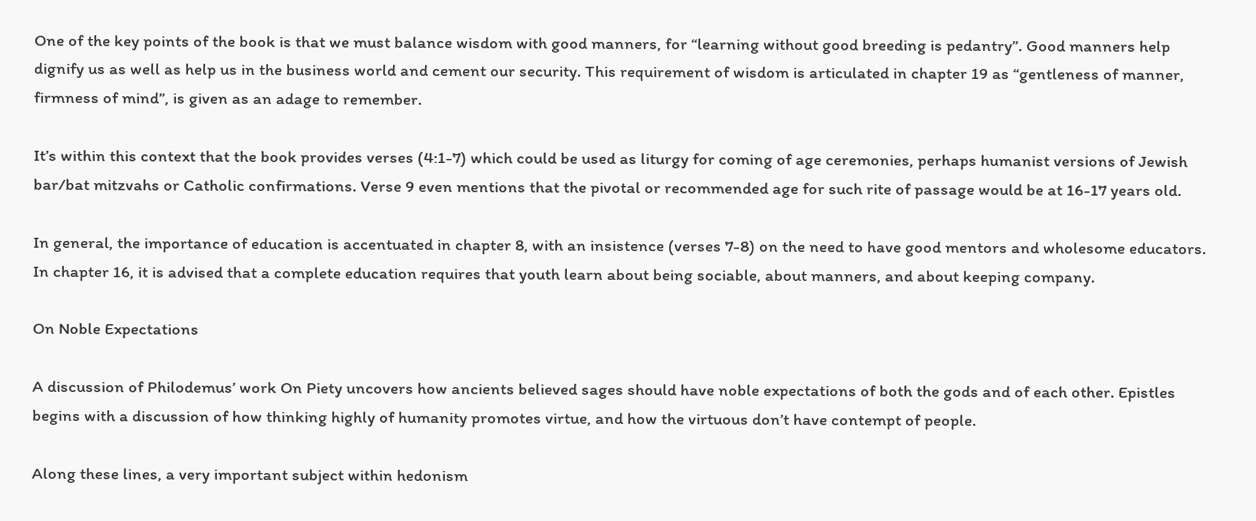One of the key points of the book is that we must balance wisdom with good manners, for “learning without good breeding is pedantry”. Good manners help dignify us as well as help us in the business world and cement our security. This requirement of wisdom is articulated in chapter 19 as “gentleness of manner, firmness of mind”, is given as an adage to remember.

It’s within this context that the book provides verses (4:1-7) which could be used as liturgy for coming of age ceremonies, perhaps humanist versions of Jewish bar/bat mitzvahs or Catholic confirmations. Verse 9 even mentions that the pivotal or recommended age for such rite of passage would be at 16-17 years old.

In general, the importance of education is accentuated in chapter 8, with an insistence (verses 7-8) on the need to have good mentors and wholesome educators.  In chapter 16, it is advised that a complete education requires that youth learn about being sociable, about manners, and about keeping company.

On Noble Expectations

A discussion of Philodemus’ work On Piety uncovers how ancients believed sages should have noble expectations of both the gods and of each other. Epistles begins with a discussion of how thinking highly of humanity promotes virtue, and how the virtuous don’t have contempt of people.

Along these lines, a very important subject within hedonism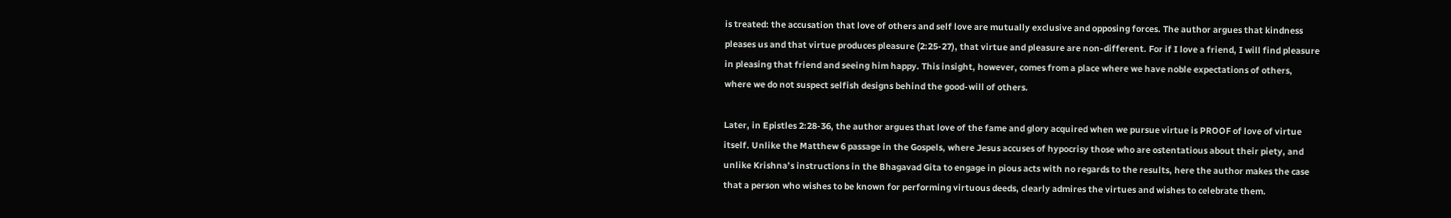is treated: the accusation that love of others and self love are mutually exclusive and opposing forces. The author argues that kindness pleases us and that virtue produces pleasure (2:25-27), that virtue and pleasure are non-different. For if I love a friend, I will find pleasure in pleasing that friend and seeing him happy. This insight, however, comes from a place where we have noble expectations of others, where we do not suspect selfish designs behind the good-will of others.

Later, in Epistles 2:28-36, the author argues that love of the fame and glory acquired when we pursue virtue is PROOF of love of virtue itself. Unlike the Matthew 6 passage in the Gospels, where Jesus accuses of hypocrisy those who are ostentatious about their piety, and unlike Krishna’s instructions in the Bhagavad Gita to engage in pious acts with no regards to the results, here the author makes the case that a person who wishes to be known for performing virtuous deeds, clearly admires the virtues and wishes to celebrate them.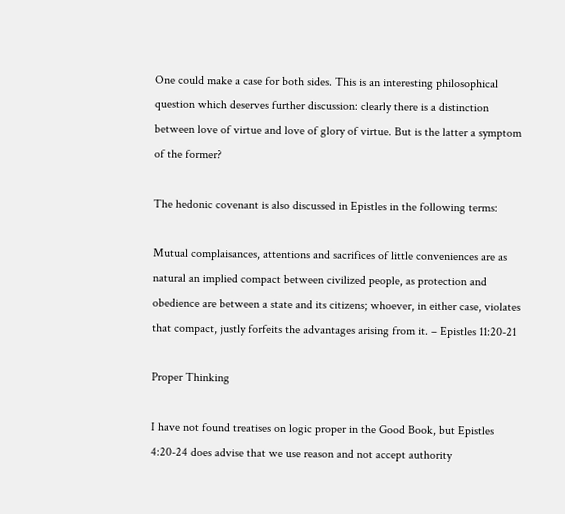One could make a case for both sides. This is an interesting philosophical question which deserves further discussion: clearly there is a distinction between love of virtue and love of glory of virtue. But is the latter a symptom of the former?

The hedonic covenant is also discussed in Epistles in the following terms:

Mutual complaisances, attentions and sacrifices of little conveniences are as natural an implied compact between civilized people, as protection and obedience are between a state and its citizens; whoever, in either case, violates that compact, justly forfeits the advantages arising from it. – Epistles 11:20-21

Proper Thinking

I have not found treatises on logic proper in the Good Book, but Epistles 4:20-24 does advise that we use reason and not accept authority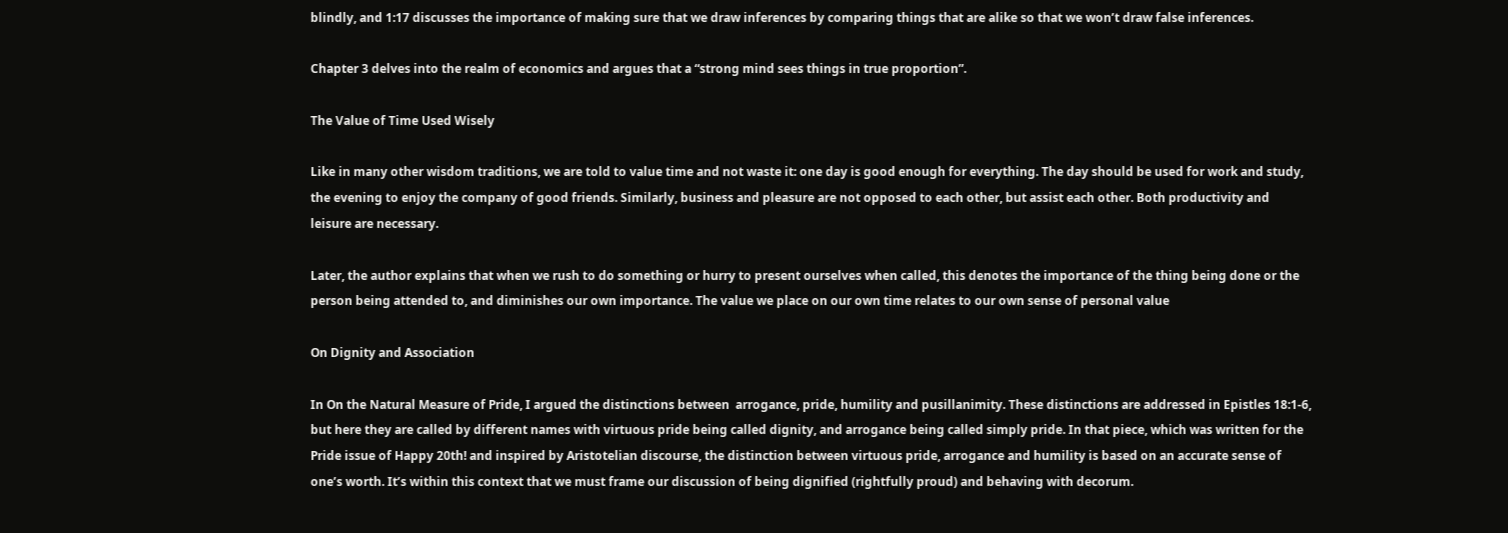blindly, and 1:17 discusses the importance of making sure that we draw inferences by comparing things that are alike so that we won’t draw false inferences.

Chapter 3 delves into the realm of economics and argues that a “strong mind sees things in true proportion”.

The Value of Time Used Wisely

Like in many other wisdom traditions, we are told to value time and not waste it: one day is good enough for everything. The day should be used for work and study, the evening to enjoy the company of good friends. Similarly, business and pleasure are not opposed to each other, but assist each other. Both productivity and leisure are necessary.

Later, the author explains that when we rush to do something or hurry to present ourselves when called, this denotes the importance of the thing being done or the person being attended to, and diminishes our own importance. The value we place on our own time relates to our own sense of personal value

On Dignity and Association

In On the Natural Measure of Pride, I argued the distinctions between  arrogance, pride, humility and pusillanimity. These distinctions are addressed in Epistles 18:1-6, but here they are called by different names with virtuous pride being called dignity, and arrogance being called simply pride. In that piece, which was written for the Pride issue of Happy 20th! and inspired by Aristotelian discourse, the distinction between virtuous pride, arrogance and humility is based on an accurate sense of one’s worth. It’s within this context that we must frame our discussion of being dignified (rightfully proud) and behaving with decorum.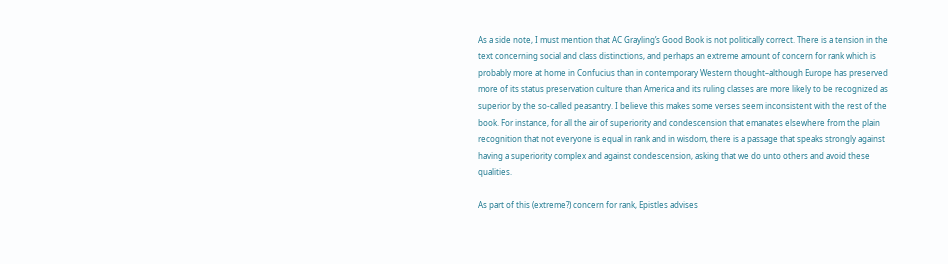As a side note, I must mention that AC Grayling’s Good Book is not politically correct. There is a tension in the text concerning social and class distinctions, and perhaps an extreme amount of concern for rank which is probably more at home in Confucius than in contemporary Western thought–although Europe has preserved more of its status preservation culture than America and its ruling classes are more likely to be recognized as superior by the so-called peasantry. I believe this makes some verses seem inconsistent with the rest of the book. For instance, for all the air of superiority and condescension that emanates elsewhere from the plain recognition that not everyone is equal in rank and in wisdom, there is a passage that speaks strongly against having a superiority complex and against condescension, asking that we do unto others and avoid these qualities.

As part of this (extreme?) concern for rank, Epistles advises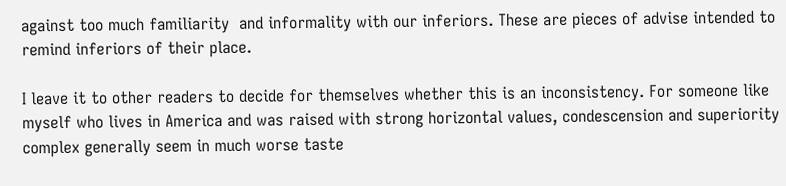against too much familiarity  and informality with our inferiors. These are pieces of advise intended to remind inferiors of their place.

I leave it to other readers to decide for themselves whether this is an inconsistency. For someone like myself who lives in America and was raised with strong horizontal values, condescension and superiority complex generally seem in much worse taste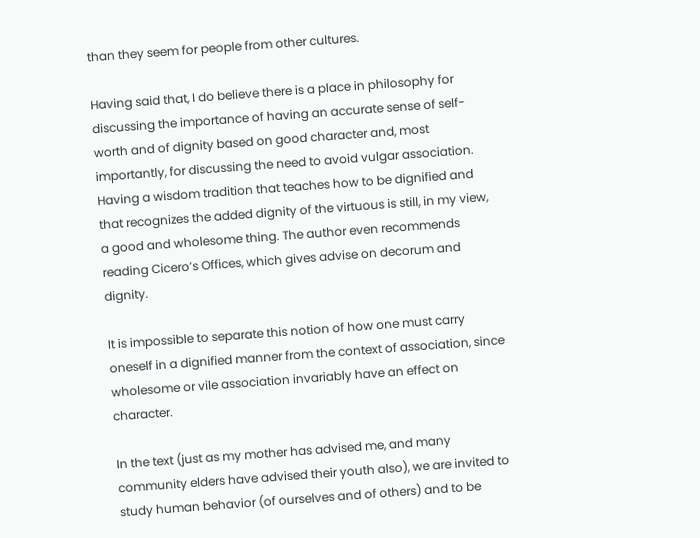than they seem for people from other cultures.

Having said that, I do believe there is a place in philosophy for discussing the importance of having an accurate sense of self-worth and of dignity based on good character and, most importantly, for discussing the need to avoid vulgar association. Having a wisdom tradition that teaches how to be dignified and that recognizes the added dignity of the virtuous is still, in my view, a good and wholesome thing. The author even recommends reading Cicero’s Offices, which gives advise on decorum and dignity.

It is impossible to separate this notion of how one must carry oneself in a dignified manner from the context of association, since wholesome or vile association invariably have an effect on character.

In the text (just as my mother has advised me, and many community elders have advised their youth also), we are invited to study human behavior (of ourselves and of others) and to be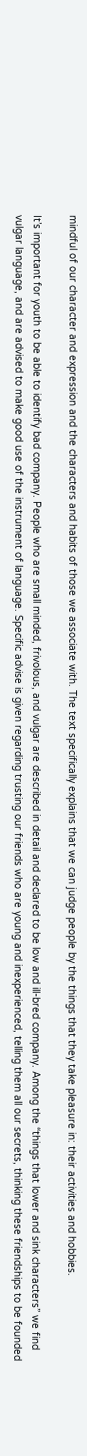mindful of our character and expression and the characters and habits of those we associate with. The text specifically explains that we can judge people by the things that they take pleasure in: their activities and hobbies.

It’s important for youth to be able to identify bad company. People who are small minded, frivolous, and vulgar are described in detail and declared to be low and ill-bred company. Among the “things that lower and sink characters” we find vulgar language, and are advised to make good use of the instrument of language. Specific advise is given regarding trusting our friends who are young and inexperienced, telling them all our secrets, thinking these friendships to be founded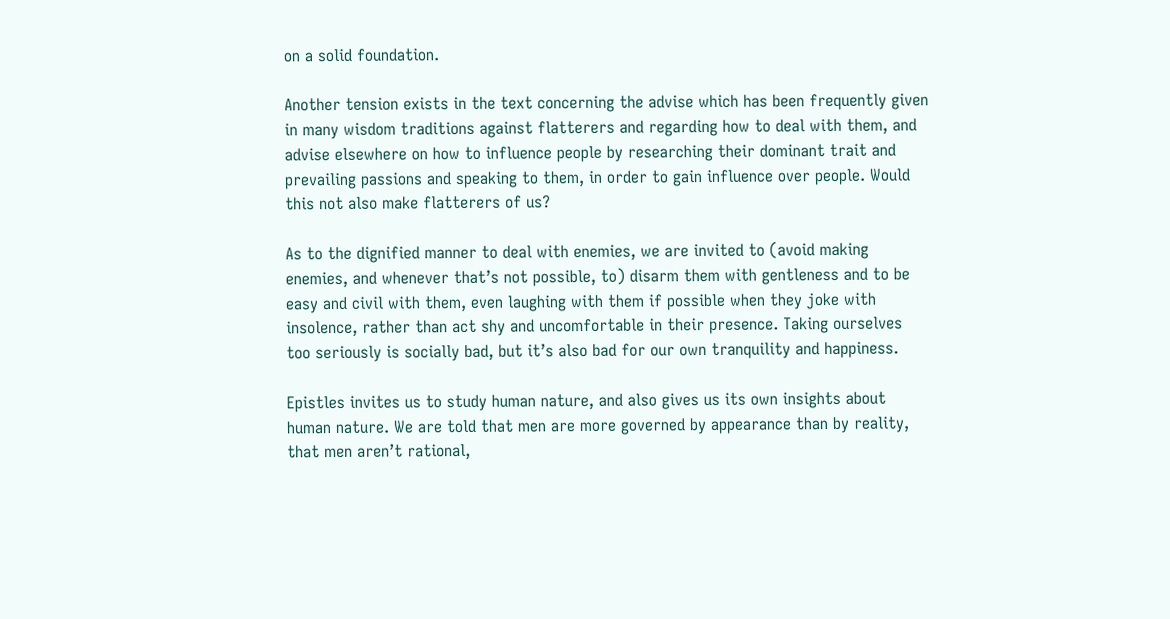on a solid foundation.

Another tension exists in the text concerning the advise which has been frequently given in many wisdom traditions against flatterers and regarding how to deal with them, and advise elsewhere on how to influence people by researching their dominant trait and prevailing passions and speaking to them, in order to gain influence over people. Would this not also make flatterers of us?

As to the dignified manner to deal with enemies, we are invited to (avoid making enemies, and whenever that’s not possible, to) disarm them with gentleness and to be easy and civil with them, even laughing with them if possible when they joke with insolence, rather than act shy and uncomfortable in their presence. Taking ourselves too seriously is socially bad, but it’s also bad for our own tranquility and happiness.

Epistles invites us to study human nature, and also gives us its own insights about human nature. We are told that men are more governed by appearance than by reality, that men aren’t rational,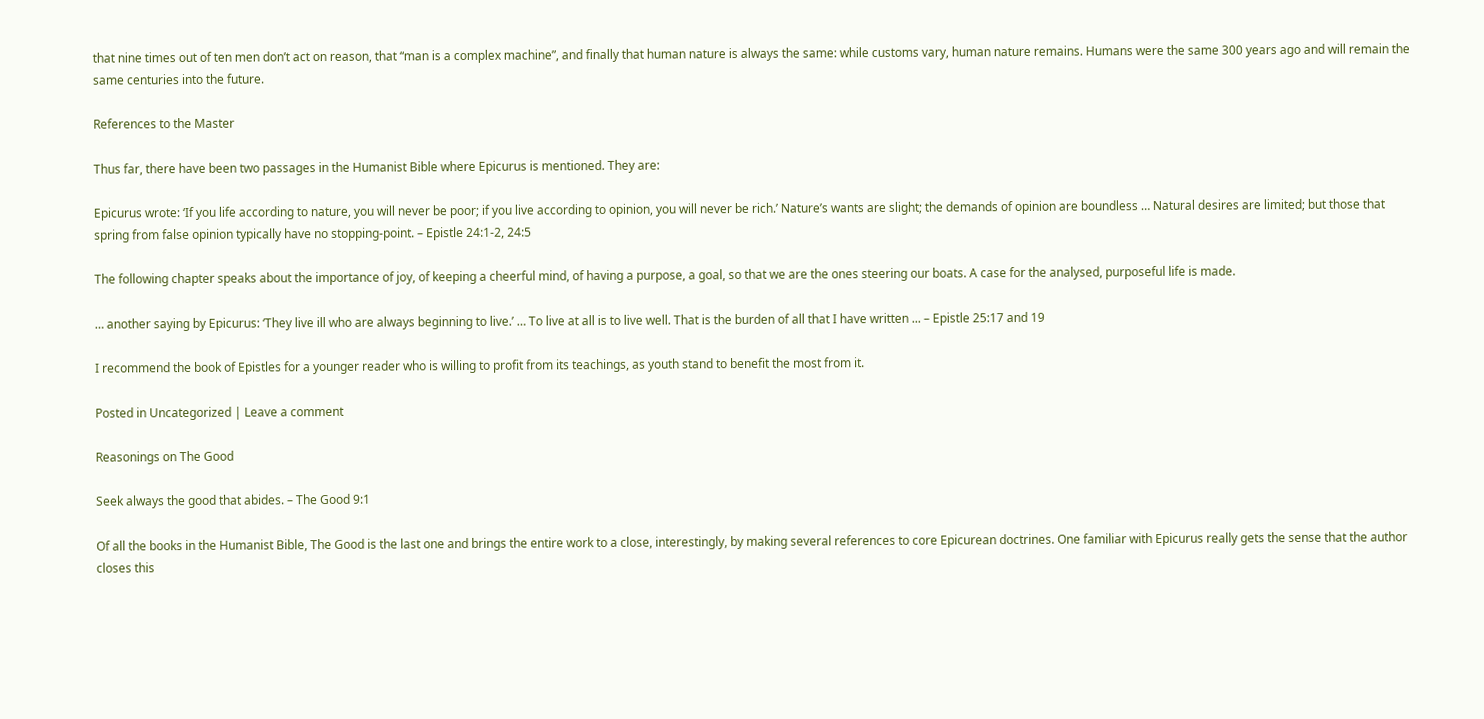that nine times out of ten men don’t act on reason, that “man is a complex machine”, and finally that human nature is always the same: while customs vary, human nature remains. Humans were the same 300 years ago and will remain the same centuries into the future.

References to the Master

Thus far, there have been two passages in the Humanist Bible where Epicurus is mentioned. They are:

Epicurus wrote: ‘If you life according to nature, you will never be poor; if you live according to opinion, you will never be rich.’ Nature’s wants are slight; the demands of opinion are boundless … Natural desires are limited; but those that spring from false opinion typically have no stopping-point. – Epistle 24:1-2, 24:5

The following chapter speaks about the importance of joy, of keeping a cheerful mind, of having a purpose, a goal, so that we are the ones steering our boats. A case for the analysed, purposeful life is made.

… another saying by Epicurus: ‘They live ill who are always beginning to live.’ … To live at all is to live well. That is the burden of all that I have written ... – Epistle 25:17 and 19

I recommend the book of Epistles for a younger reader who is willing to profit from its teachings, as youth stand to benefit the most from it.

Posted in Uncategorized | Leave a comment

Reasonings on The Good

Seek always the good that abides. – The Good 9:1

Of all the books in the Humanist Bible, The Good is the last one and brings the entire work to a close, interestingly, by making several references to core Epicurean doctrines. One familiar with Epicurus really gets the sense that the author closes this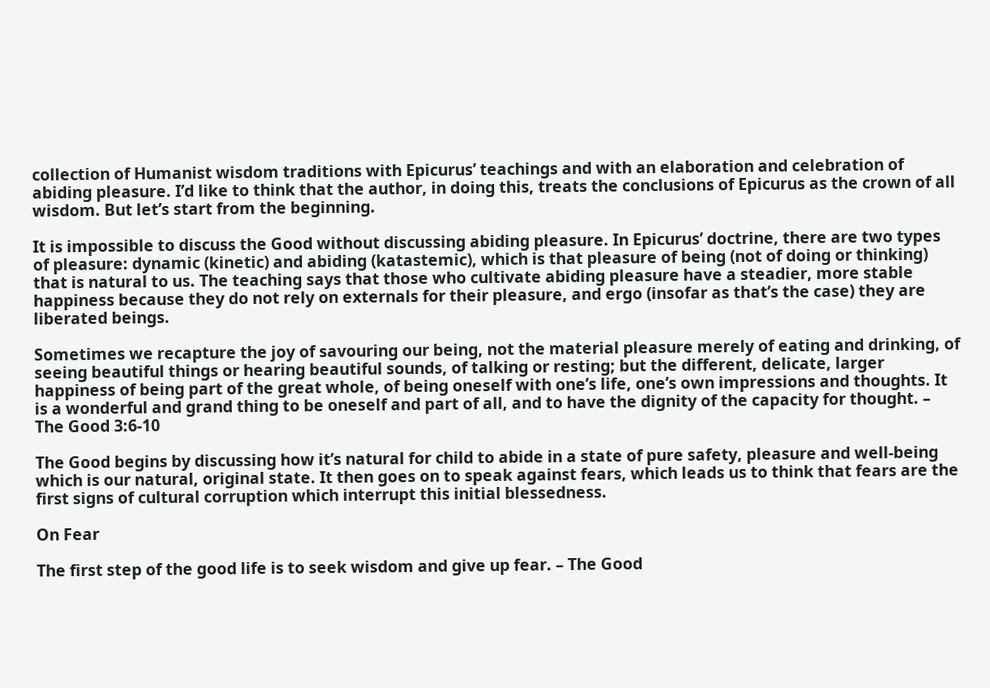collection of Humanist wisdom traditions with Epicurus’ teachings and with an elaboration and celebration of abiding pleasure. I’d like to think that the author, in doing this, treats the conclusions of Epicurus as the crown of all wisdom. But let’s start from the beginning.

It is impossible to discuss the Good without discussing abiding pleasure. In Epicurus’ doctrine, there are two types of pleasure: dynamic (kinetic) and abiding (katastemic), which is that pleasure of being (not of doing or thinking) that is natural to us. The teaching says that those who cultivate abiding pleasure have a steadier, more stable happiness because they do not rely on externals for their pleasure, and ergo (insofar as that’s the case) they are liberated beings.

Sometimes we recapture the joy of savouring our being, not the material pleasure merely of eating and drinking, of seeing beautiful things or hearing beautiful sounds, of talking or resting; but the different, delicate, larger happiness of being part of the great whole, of being oneself with one’s life, one’s own impressions and thoughts. It is a wonderful and grand thing to be oneself and part of all, and to have the dignity of the capacity for thought. – The Good 3:6-10

The Good begins by discussing how it’s natural for child to abide in a state of pure safety, pleasure and well-being which is our natural, original state. It then goes on to speak against fears, which leads us to think that fears are the first signs of cultural corruption which interrupt this initial blessedness.

On Fear

The first step of the good life is to seek wisdom and give up fear. – The Good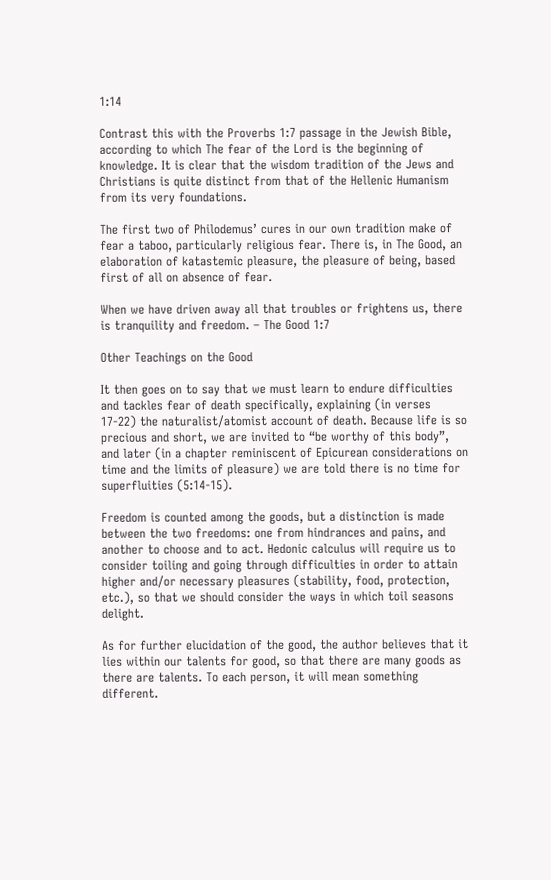1:14

Contrast this with the Proverbs 1:7 passage in the Jewish Bible, according to which The fear of the Lord is the beginning of knowledge. It is clear that the wisdom tradition of the Jews and Christians is quite distinct from that of the Hellenic Humanism from its very foundations.

The first two of Philodemus’ cures in our own tradition make of fear a taboo, particularly religious fear. There is, in The Good, an elaboration of katastemic pleasure, the pleasure of being, based first of all on absence of fear.

When we have driven away all that troubles or frightens us, there is tranquility and freedom. – The Good 1:7

Other Teachings on the Good

It then goes on to say that we must learn to endure difficulties and tackles fear of death specifically, explaining (in verses 17-22) the naturalist/atomist account of death. Because life is so precious and short, we are invited to “be worthy of this body”, and later (in a chapter reminiscent of Epicurean considerations on time and the limits of pleasure) we are told there is no time for superfluities (5:14-15).

Freedom is counted among the goods, but a distinction is made between the two freedoms: one from hindrances and pains, and another to choose and to act. Hedonic calculus will require us to consider toiling and going through difficulties in order to attain higher and/or necessary pleasures (stability, food, protection, etc.), so that we should consider the ways in which toil seasons delight.

As for further elucidation of the good, the author believes that it lies within our talents for good, so that there are many goods as there are talents. To each person, it will mean something different.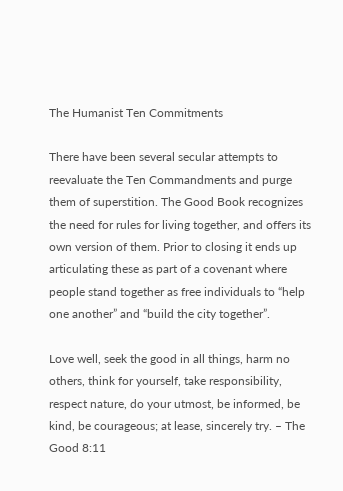The Humanist Ten Commitments

There have been several secular attempts to reevaluate the Ten Commandments and purge them of superstition. The Good Book recognizes the need for rules for living together, and offers its own version of them. Prior to closing it ends up articulating these as part of a covenant where people stand together as free individuals to “help one another” and “build the city together”.

Love well, seek the good in all things, harm no others, think for yourself, take responsibility, respect nature, do your utmost, be informed, be kind, be courageous; at lease, sincerely try. – The Good 8:11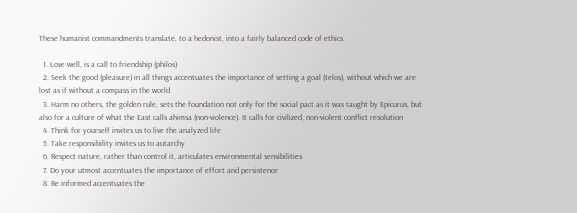These humanist commandments translate, to a hedonist, into a fairly balanced code of ethics.

  1. Love well, is a call to friendship (philos)
  2. Seek the good (pleasure) in all things accentuates the importance of setting a goal (telos), without which we are lost as if without a compass in the world
  3. Harm no others, the golden rule, sets the foundation not only for the social pact as it was taught by Epicurus, but also for a culture of what the East calls ahimsa (non-violence). It calls for civilized, non-violent conflict resolution
  4. Think for yourself invites us to live the analyzed life
  5. Take responsibility invites us to autarchy
  6. Respect nature, rather than control it, articulates environmental sensibilities
  7. Do your utmost accentuates the importance of effort and persistence
  8. Be informed accentuates the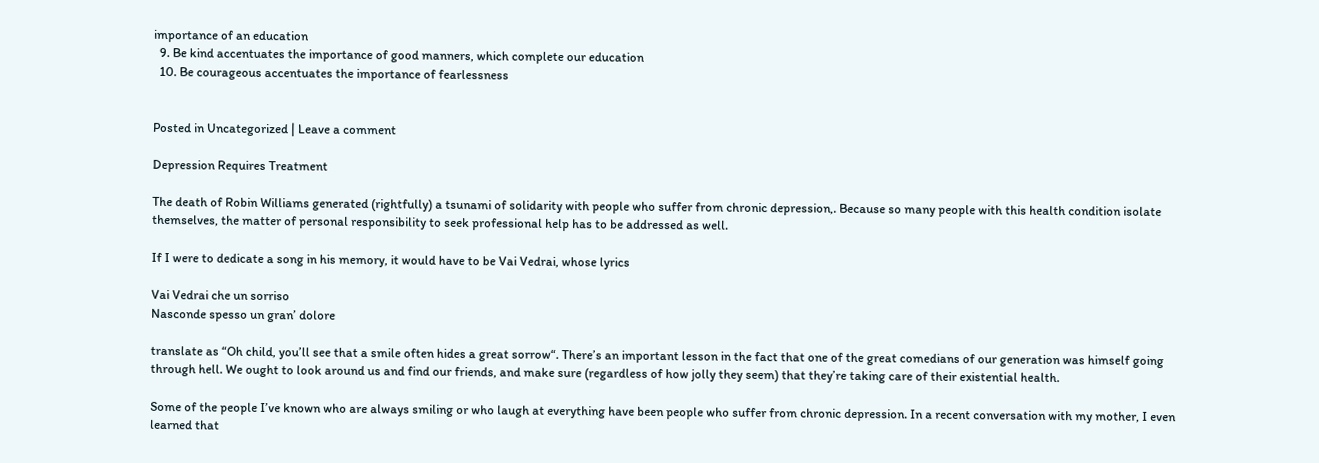importance of an education
  9. Be kind accentuates the importance of good manners, which complete our education
  10. Be courageous accentuates the importance of fearlessness


Posted in Uncategorized | Leave a comment

Depression Requires Treatment

The death of Robin Williams generated (rightfully) a tsunami of solidarity with people who suffer from chronic depression,. Because so many people with this health condition isolate themselves, the matter of personal responsibility to seek professional help has to be addressed as well.

If I were to dedicate a song in his memory, it would have to be Vai Vedrai, whose lyrics

Vai Vedrai che un sorriso
Nasconde spesso un gran’ dolore

translate as “Oh child, you’ll see that a smile often hides a great sorrow“. There’s an important lesson in the fact that one of the great comedians of our generation was himself going through hell. We ought to look around us and find our friends, and make sure (regardless of how jolly they seem) that they’re taking care of their existential health.

Some of the people I’ve known who are always smiling or who laugh at everything have been people who suffer from chronic depression. In a recent conversation with my mother, I even learned that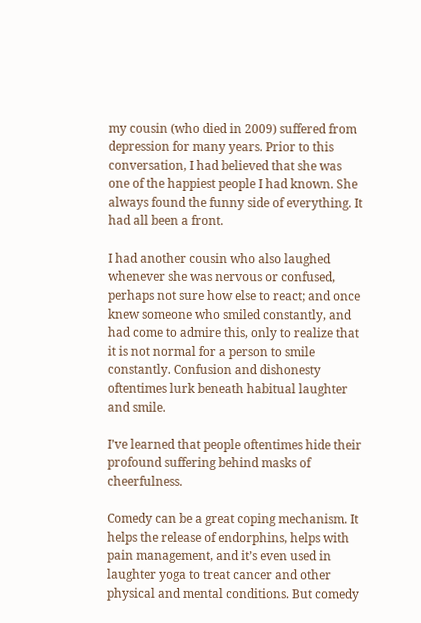my cousin (who died in 2009) suffered from depression for many years. Prior to this conversation, I had believed that she was one of the happiest people I had known. She always found the funny side of everything. It had all been a front.

I had another cousin who also laughed whenever she was nervous or confused, perhaps not sure how else to react; and once knew someone who smiled constantly, and had come to admire this, only to realize that it is not normal for a person to smile constantly. Confusion and dishonesty oftentimes lurk beneath habitual laughter and smile.

I’ve learned that people oftentimes hide their profound suffering behind masks of cheerfulness.

Comedy can be a great coping mechanism. It helps the release of endorphins, helps with pain management, and it’s even used in laughter yoga to treat cancer and other physical and mental conditions. But comedy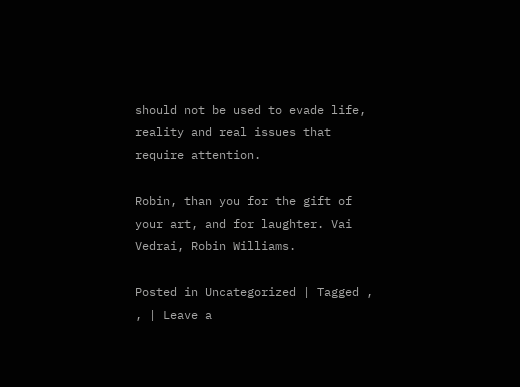should not be used to evade life, reality and real issues that require attention.

Robin, than you for the gift of your art, and for laughter. Vai Vedrai, Robin Williams.

Posted in Uncategorized | Tagged , , | Leave a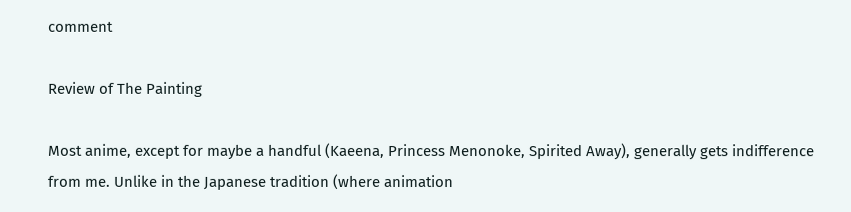comment

Review of The Painting

Most anime, except for maybe a handful (Kaeena, Princess Menonoke, Spirited Away), generally gets indifference from me. Unlike in the Japanese tradition (where animation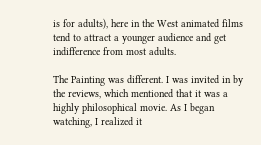is for adults), here in the West animated films tend to attract a younger audience and get indifference from most adults.

The Painting was different. I was invited in by the reviews, which mentioned that it was a highly philosophical movie. As I began watching, I realized it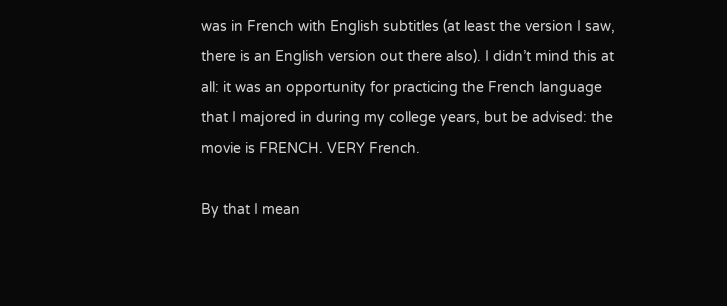was in French with English subtitles (at least the version I saw, there is an English version out there also). I didn’t mind this at all: it was an opportunity for practicing the French language that I majored in during my college years, but be advised: the movie is FRENCH. VERY French.

By that I mean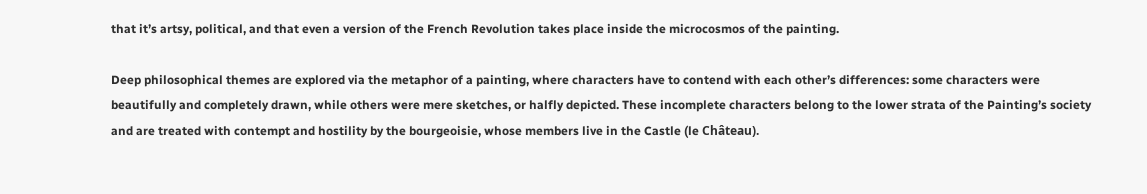that it’s artsy, political, and that even a version of the French Revolution takes place inside the microcosmos of the painting.

Deep philosophical themes are explored via the metaphor of a painting, where characters have to contend with each other’s differences: some characters were beautifully and completely drawn, while others were mere sketches, or halfly depicted. These incomplete characters belong to the lower strata of the Painting’s society and are treated with contempt and hostility by the bourgeoisie, whose members live in the Castle (le Château).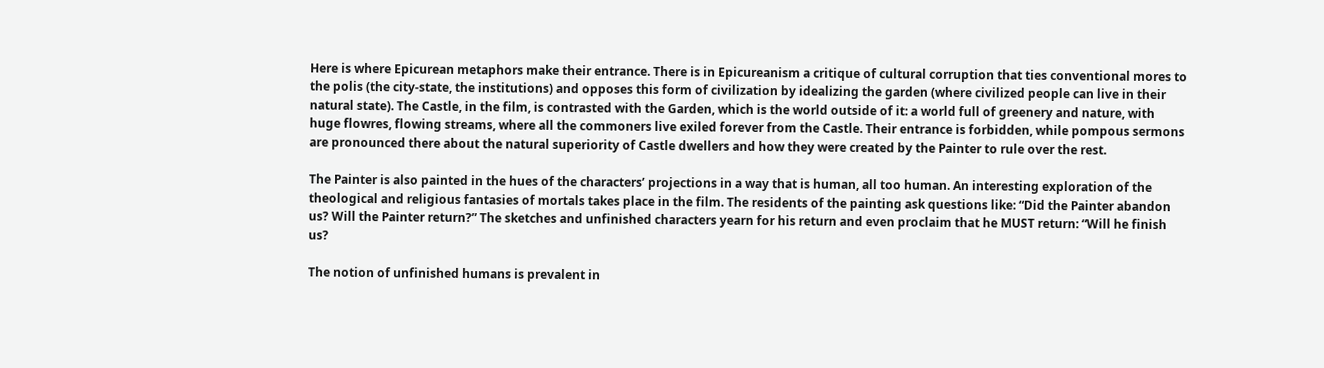Here is where Epicurean metaphors make their entrance. There is in Epicureanism a critique of cultural corruption that ties conventional mores to the polis (the city-state, the institutions) and opposes this form of civilization by idealizing the garden (where civilized people can live in their natural state). The Castle, in the film, is contrasted with the Garden, which is the world outside of it: a world full of greenery and nature, with huge flowres, flowing streams, where all the commoners live exiled forever from the Castle. Their entrance is forbidden, while pompous sermons are pronounced there about the natural superiority of Castle dwellers and how they were created by the Painter to rule over the rest.

The Painter is also painted in the hues of the characters’ projections in a way that is human, all too human. An interesting exploration of the theological and religious fantasies of mortals takes place in the film. The residents of the painting ask questions like: “Did the Painter abandon us? Will the Painter return?” The sketches and unfinished characters yearn for his return and even proclaim that he MUST return: “Will he finish us?

The notion of unfinished humans is prevalent in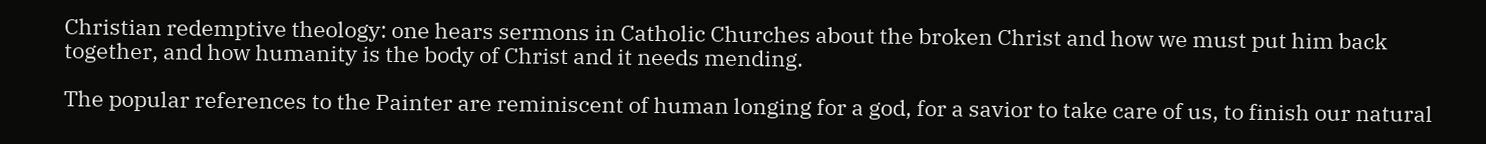Christian redemptive theology: one hears sermons in Catholic Churches about the broken Christ and how we must put him back together, and how humanity is the body of Christ and it needs mending.

The popular references to the Painter are reminiscent of human longing for a god, for a savior to take care of us, to finish our natural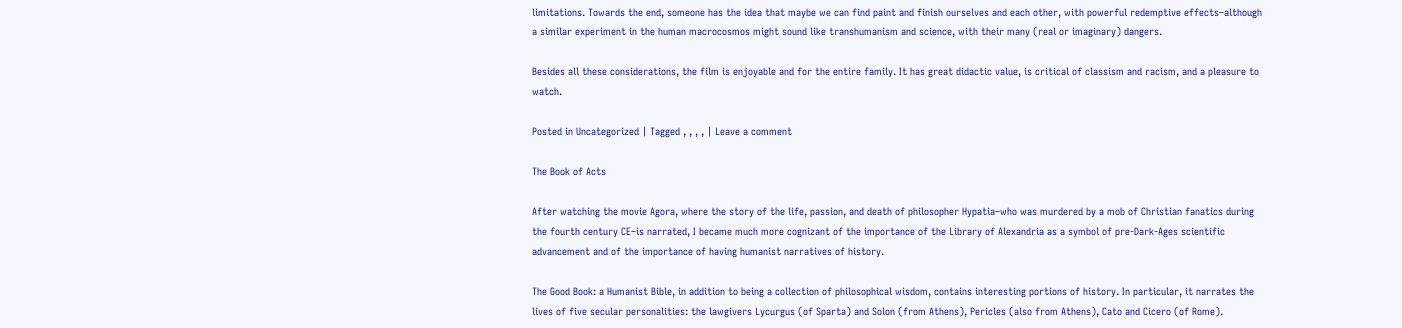limitations. Towards the end, someone has the idea that maybe we can find paint and finish ourselves and each other, with powerful redemptive effects–although a similar experiment in the human macrocosmos might sound like transhumanism and science, with their many (real or imaginary) dangers.

Besides all these considerations, the film is enjoyable and for the entire family. It has great didactic value, is critical of classism and racism, and a pleasure to watch.

Posted in Uncategorized | Tagged , , , , | Leave a comment

The Book of Acts

After watching the movie Agora, where the story of the life, passion, and death of philosopher Hypatia–who was murdered by a mob of Christian fanatics during the fourth century CE–is narrated, I became much more cognizant of the importance of the Library of Alexandria as a symbol of pre-Dark-Ages scientific advancement and of the importance of having humanist narratives of history.

The Good Book: a Humanist Bible, in addition to being a collection of philosophical wisdom, contains interesting portions of history. In particular, it narrates the lives of five secular personalities: the lawgivers Lycurgus (of Sparta) and Solon (from Athens), Pericles (also from Athens), Cato and Cicero (of Rome).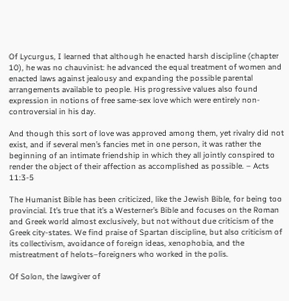Of Lycurgus, I learned that although he enacted harsh discipline (chapter 10), he was no chauvinist: he advanced the equal treatment of women and enacted laws against jealousy and expanding the possible parental arrangements available to people. His progressive values also found expression in notions of free same-sex love which were entirely non-controversial in his day.

And though this sort of love was approved among them, yet rivalry did not exist, and if several men’s fancies met in one person, it was rather the beginning of an intimate friendship in which they all jointly conspired to render the object of their affection as accomplished as possible. – Acts 11:3-5

The Humanist Bible has been criticized, like the Jewish Bible, for being too provincial. It’s true that it’s a Westerner’s Bible and focuses on the Roman and Greek world almost exclusively, but not without due criticism of the Greek city-states. We find praise of Spartan discipline, but also criticism of its collectivism, avoidance of foreign ideas, xenophobia, and the mistreatment of helots–foreigners who worked in the polis.

Of Solon, the lawgiver of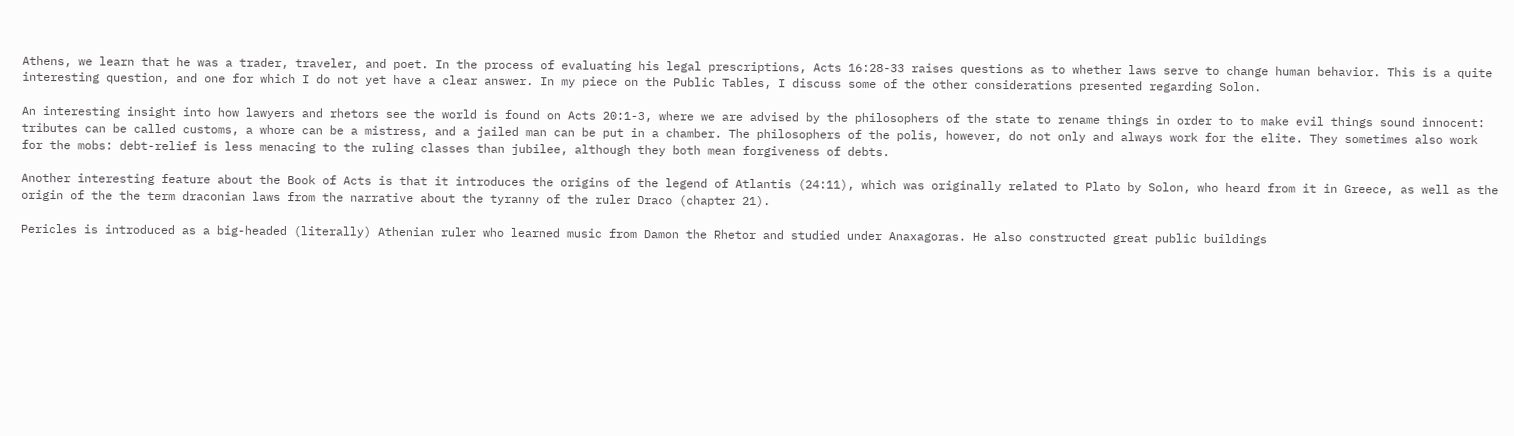Athens, we learn that he was a trader, traveler, and poet. In the process of evaluating his legal prescriptions, Acts 16:28-33 raises questions as to whether laws serve to change human behavior. This is a quite interesting question, and one for which I do not yet have a clear answer. In my piece on the Public Tables, I discuss some of the other considerations presented regarding Solon.

An interesting insight into how lawyers and rhetors see the world is found on Acts 20:1-3, where we are advised by the philosophers of the state to rename things in order to to make evil things sound innocent: tributes can be called customs, a whore can be a mistress, and a jailed man can be put in a chamber. The philosophers of the polis, however, do not only and always work for the elite. They sometimes also work for the mobs: debt-relief is less menacing to the ruling classes than jubilee, although they both mean forgiveness of debts.

Another interesting feature about the Book of Acts is that it introduces the origins of the legend of Atlantis (24:11), which was originally related to Plato by Solon, who heard from it in Greece, as well as the origin of the the term draconian laws from the narrative about the tyranny of the ruler Draco (chapter 21).

Pericles is introduced as a big-headed (literally) Athenian ruler who learned music from Damon the Rhetor and studied under Anaxagoras. He also constructed great public buildings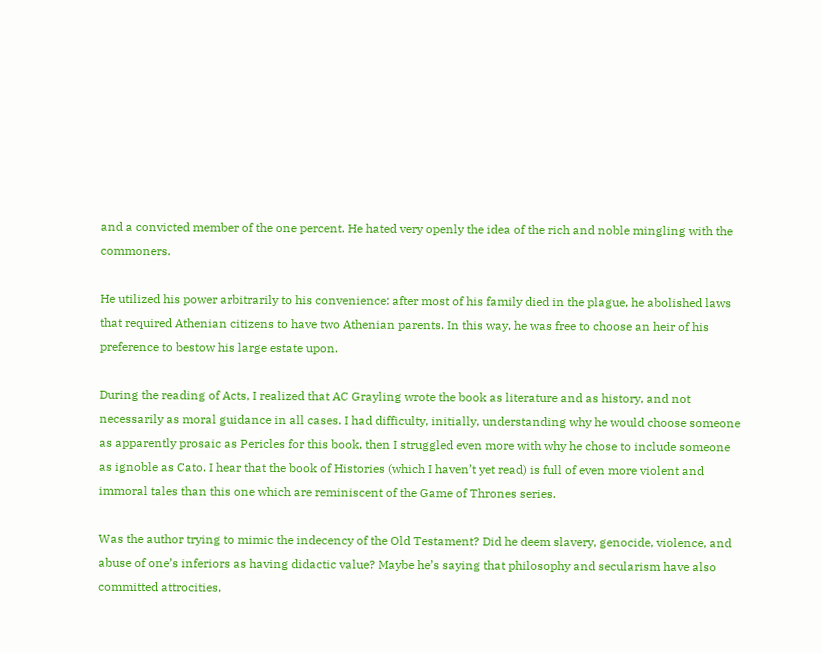and a convicted member of the one percent. He hated very openly the idea of the rich and noble mingling with the commoners.

He utilized his power arbitrarily to his convenience: after most of his family died in the plague, he abolished laws that required Athenian citizens to have two Athenian parents. In this way, he was free to choose an heir of his preference to bestow his large estate upon.

During the reading of Acts, I realized that AC Grayling wrote the book as literature and as history, and not necessarily as moral guidance in all cases. I had difficulty, initially, understanding why he would choose someone as apparently prosaic as Pericles for this book, then I struggled even more with why he chose to include someone as ignoble as Cato. I hear that the book of Histories (which I haven’t yet read) is full of even more violent and immoral tales than this one which are reminiscent of the Game of Thrones series.

Was the author trying to mimic the indecency of the Old Testament? Did he deem slavery, genocide, violence, and abuse of one’s inferiors as having didactic value? Maybe he’s saying that philosophy and secularism have also committed attrocities,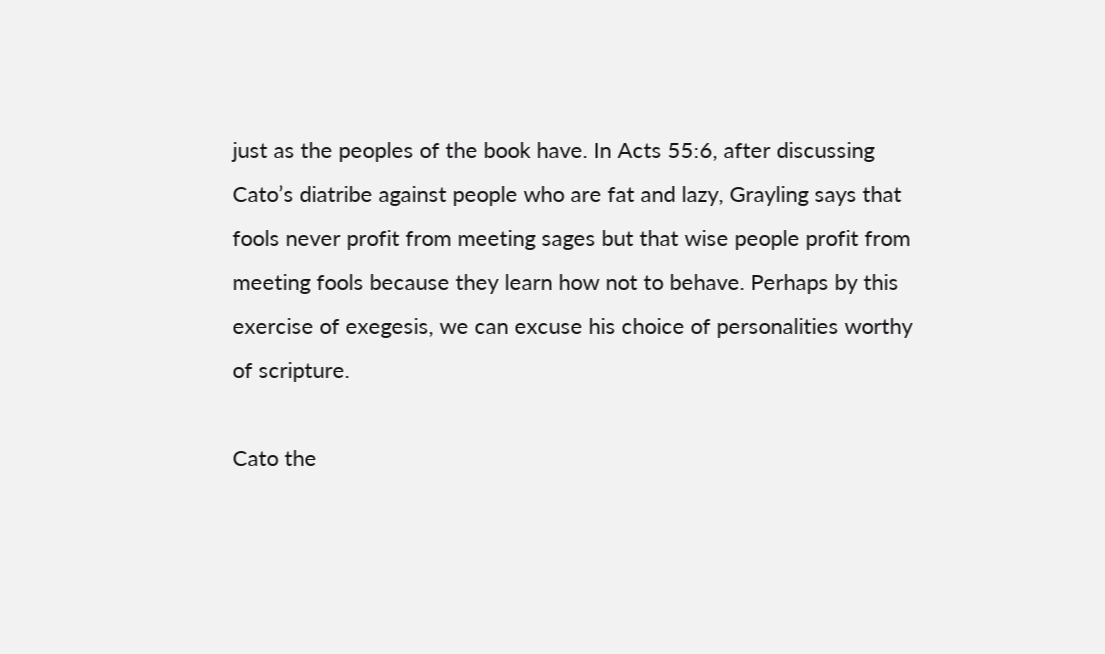just as the peoples of the book have. In Acts 55:6, after discussing Cato’s diatribe against people who are fat and lazy, Grayling says that fools never profit from meeting sages but that wise people profit from meeting fools because they learn how not to behave. Perhaps by this exercise of exegesis, we can excuse his choice of personalities worthy of scripture.

Cato the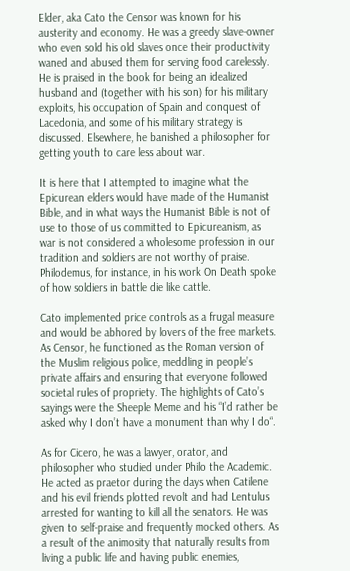Elder, aka Cato the Censor was known for his austerity and economy. He was a greedy slave-owner who even sold his old slaves once their productivity waned and abused them for serving food carelessly. He is praised in the book for being an idealized husband and (together with his son) for his military exploits, his occupation of Spain and conquest of Lacedonia, and some of his military strategy is discussed. Elsewhere, he banished a philosopher for getting youth to care less about war.

It is here that I attempted to imagine what the Epicurean elders would have made of the Humanist Bible, and in what ways the Humanist Bible is not of use to those of us committed to Epicureanism, as war is not considered a wholesome profession in our tradition and soldiers are not worthy of praise. Philodemus, for instance, in his work On Death spoke of how soldiers in battle die like cattle.

Cato implemented price controls as a frugal measure and would be abhored by lovers of the free markets. As Censor, he functioned as the Roman version of the Muslim religious police, meddling in people’s private affairs and ensuring that everyone followed societal rules of propriety. The highlights of Cato’s sayings were the Sheeple Meme and his “I’d rather be asked why I don’t have a monument than why I do“.

As for Cicero, he was a lawyer, orator, and philosopher who studied under Philo the Academic. He acted as praetor during the days when Catilene and his evil friends plotted revolt and had Lentulus arrested for wanting to kill all the senators. He was given to self-praise and frequently mocked others. As a result of the animosity that naturally results from living a public life and having public enemies,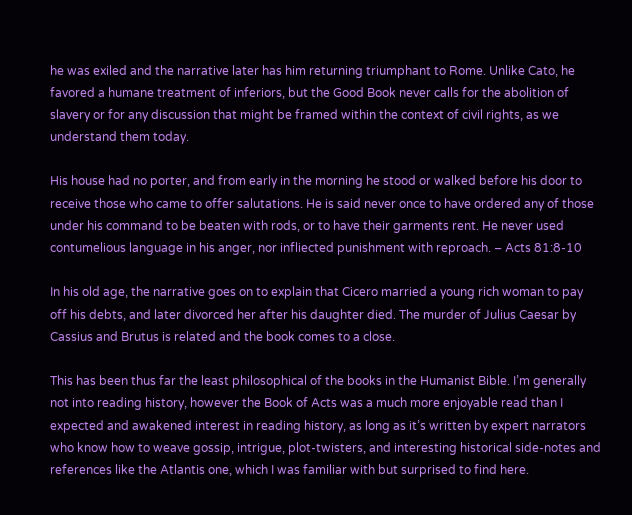he was exiled and the narrative later has him returning triumphant to Rome. Unlike Cato, he favored a humane treatment of inferiors, but the Good Book never calls for the abolition of slavery or for any discussion that might be framed within the context of civil rights, as we understand them today.

His house had no porter, and from early in the morning he stood or walked before his door to receive those who came to offer salutations. He is said never once to have ordered any of those under his command to be beaten with rods, or to have their garments rent. He never used contumelious language in his anger, nor infliected punishment with reproach. – Acts 81:8-10

In his old age, the narrative goes on to explain that Cicero married a young rich woman to pay off his debts, and later divorced her after his daughter died. The murder of Julius Caesar by Cassius and Brutus is related and the book comes to a close.

This has been thus far the least philosophical of the books in the Humanist Bible. I’m generally not into reading history, however the Book of Acts was a much more enjoyable read than I expected and awakened interest in reading history, as long as it’s written by expert narrators who know how to weave gossip, intrigue, plot-twisters, and interesting historical side-notes and references like the Atlantis one, which I was familiar with but surprised to find here.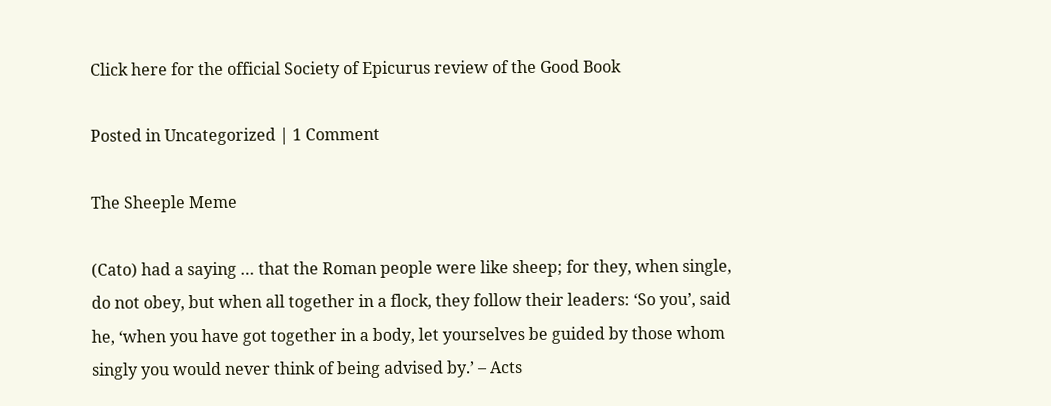Click here for the official Society of Epicurus review of the Good Book

Posted in Uncategorized | 1 Comment

The Sheeple Meme

(Cato) had a saying … that the Roman people were like sheep; for they, when single, do not obey, but when all together in a flock, they follow their leaders: ‘So you’, said he, ‘when you have got together in a body, let yourselves be guided by those whom singly you would never think of being advised by.’ – Acts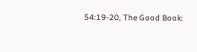54:19-20, The Good Book: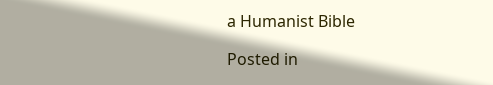a Humanist Bible

Posted in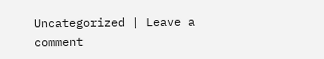Uncategorized | Leave a comment